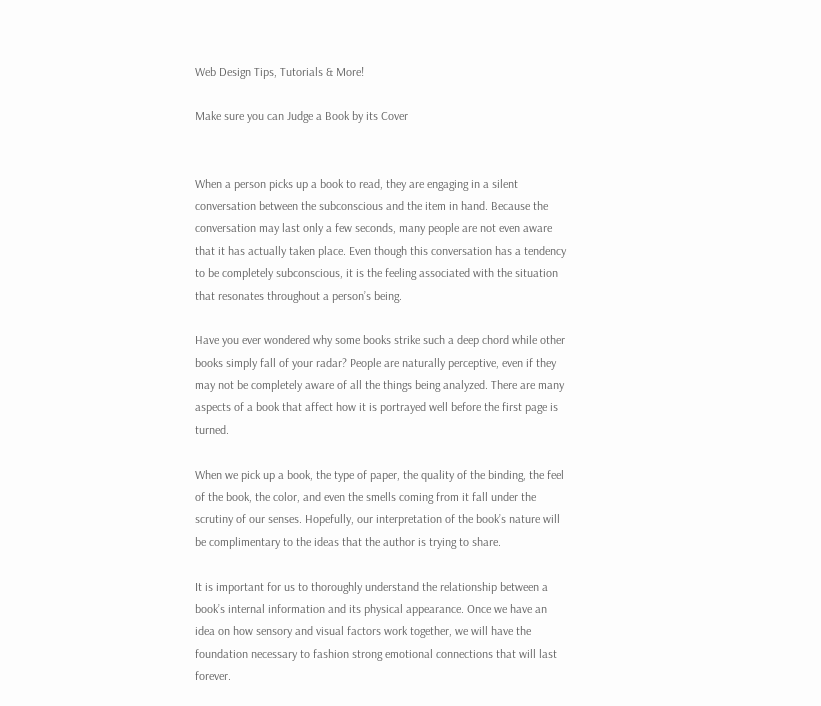Web Design Tips, Tutorials & More!

Make sure you can Judge a Book by its Cover


When a person picks up a book to read, they are engaging in a silent conversation between the subconscious and the item in hand. Because the conversation may last only a few seconds, many people are not even aware that it has actually taken place. Even though this conversation has a tendency to be completely subconscious, it is the feeling associated with the situation that resonates throughout a person’s being.

Have you ever wondered why some books strike such a deep chord while other books simply fall of your radar? People are naturally perceptive, even if they may not be completely aware of all the things being analyzed. There are many aspects of a book that affect how it is portrayed well before the first page is turned.

When we pick up a book, the type of paper, the quality of the binding, the feel of the book, the color, and even the smells coming from it fall under the scrutiny of our senses. Hopefully, our interpretation of the book’s nature will be complimentary to the ideas that the author is trying to share.

It is important for us to thoroughly understand the relationship between a book’s internal information and its physical appearance. Once we have an idea on how sensory and visual factors work together, we will have the foundation necessary to fashion strong emotional connections that will last forever.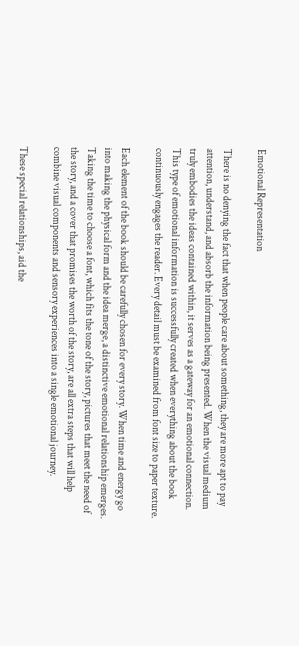Emotional Representation

There is no denying the fact that when people care about something, they are more apt to pay attention, understand, and absorb the information being presented. When the visual medium truly embodies the ideas contained within, it serves as a gateway for an emotional connection. This type of emotional information is successfully created when everything about the book continuously engages the reader. Every detail must be examined from font size to paper texture.

Each element of the book should be carefully chosen for every story. When time and energy go into making the physical form and the idea merge, a distinctive emotional relationship emerges. Taking the time to choose a font, which fits the tone of the story, pictures that meet the need of the story, and a cover that promises the worth of the story, are all extra steps that will help combine visual components and sensory experiences into a single emotional journey.

These special relationships, aid the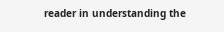reader in understanding the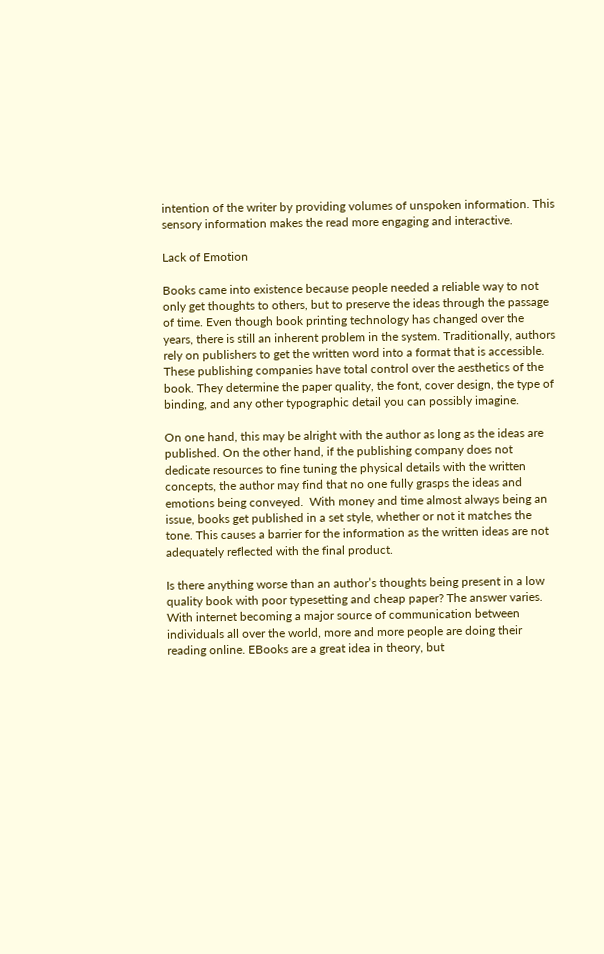intention of the writer by providing volumes of unspoken information. This sensory information makes the read more engaging and interactive.

Lack of Emotion

Books came into existence because people needed a reliable way to not only get thoughts to others, but to preserve the ideas through the passage of time. Even though book printing technology has changed over the years, there is still an inherent problem in the system. Traditionally, authors rely on publishers to get the written word into a format that is accessible. These publishing companies have total control over the aesthetics of the book. They determine the paper quality, the font, cover design, the type of binding, and any other typographic detail you can possibly imagine.

On one hand, this may be alright with the author as long as the ideas are published. On the other hand, if the publishing company does not dedicate resources to fine tuning the physical details with the written concepts, the author may find that no one fully grasps the ideas and emotions being conveyed.  With money and time almost always being an issue, books get published in a set style, whether or not it matches the tone. This causes a barrier for the information as the written ideas are not adequately reflected with the final product.

Is there anything worse than an author’s thoughts being present in a low quality book with poor typesetting and cheap paper? The answer varies. With internet becoming a major source of communication between individuals all over the world, more and more people are doing their reading online. EBooks are a great idea in theory, but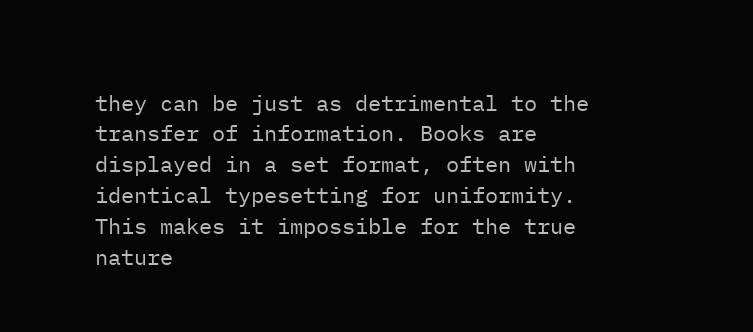they can be just as detrimental to the transfer of information. Books are displayed in a set format, often with identical typesetting for uniformity. This makes it impossible for the true nature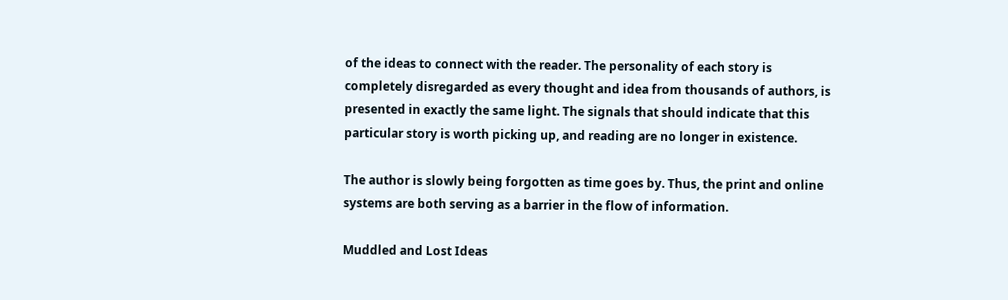of the ideas to connect with the reader. The personality of each story is completely disregarded as every thought and idea from thousands of authors, is presented in exactly the same light. The signals that should indicate that this particular story is worth picking up, and reading are no longer in existence.

The author is slowly being forgotten as time goes by. Thus, the print and online systems are both serving as a barrier in the flow of information.

Muddled and Lost Ideas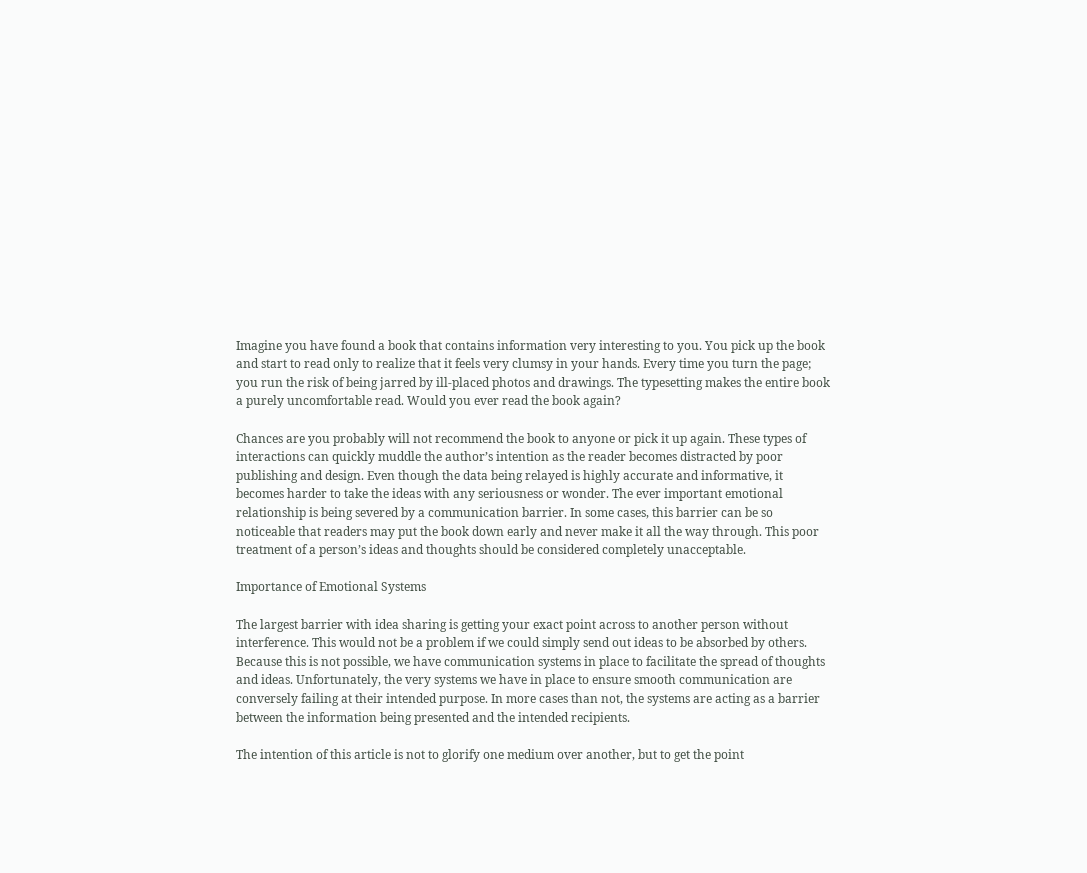Imagine you have found a book that contains information very interesting to you. You pick up the book and start to read only to realize that it feels very clumsy in your hands. Every time you turn the page; you run the risk of being jarred by ill-placed photos and drawings. The typesetting makes the entire book a purely uncomfortable read. Would you ever read the book again?

Chances are you probably will not recommend the book to anyone or pick it up again. These types of interactions can quickly muddle the author’s intention as the reader becomes distracted by poor publishing and design. Even though the data being relayed is highly accurate and informative, it becomes harder to take the ideas with any seriousness or wonder. The ever important emotional relationship is being severed by a communication barrier. In some cases, this barrier can be so noticeable that readers may put the book down early and never make it all the way through. This poor treatment of a person’s ideas and thoughts should be considered completely unacceptable.

Importance of Emotional Systems

The largest barrier with idea sharing is getting your exact point across to another person without interference. This would not be a problem if we could simply send out ideas to be absorbed by others. Because this is not possible, we have communication systems in place to facilitate the spread of thoughts and ideas. Unfortunately, the very systems we have in place to ensure smooth communication are conversely failing at their intended purpose. In more cases than not, the systems are acting as a barrier between the information being presented and the intended recipients.

The intention of this article is not to glorify one medium over another, but to get the point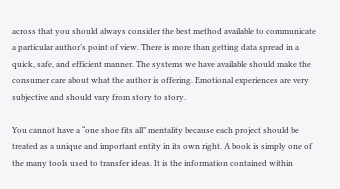across that you should always consider the best method available to communicate a particular author’s point of view. There is more than getting data spread in a quick, safe, and efficient manner. The systems we have available should make the consumer care about what the author is offering. Emotional experiences are very subjective and should vary from story to story.

You cannot have a “one shoe fits all” mentality because each project should be treated as a unique and important entity in its own right. A book is simply one of the many tools used to transfer ideas. It is the information contained within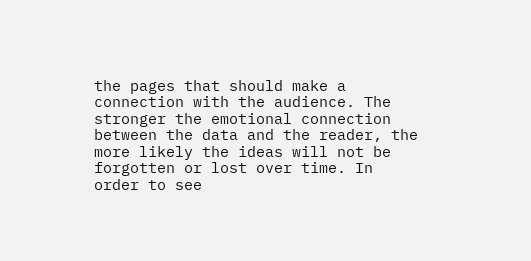the pages that should make a connection with the audience. The stronger the emotional connection between the data and the reader, the more likely the ideas will not be forgotten or lost over time. In order to see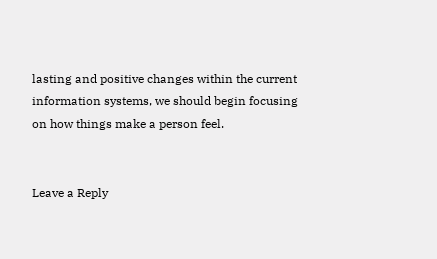lasting and positive changes within the current information systems, we should begin focusing on how things make a person feel.


Leave a Reply